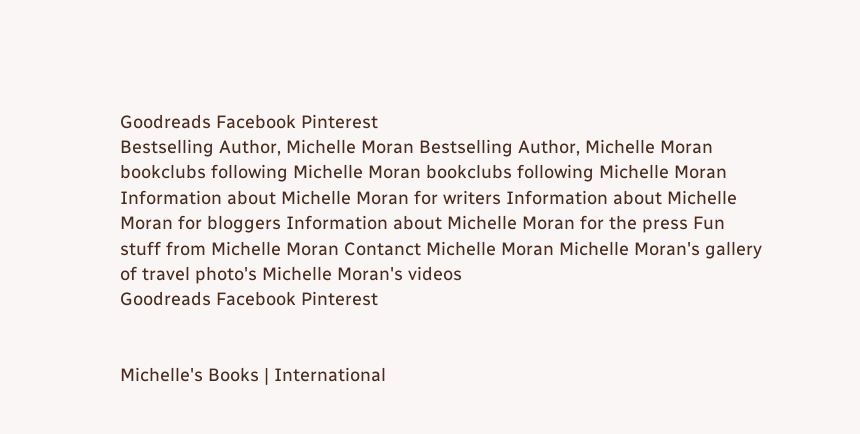Goodreads Facebook Pinterest
Bestselling Author, Michelle Moran Bestselling Author, Michelle Moran
bookclubs following Michelle Moran bookclubs following Michelle Moran Information about Michelle Moran for writers Information about Michelle Moran for bloggers Information about Michelle Moran for the press Fun stuff from Michelle Moran Contanct Michelle Moran Michelle Moran's gallery of travel photo's Michelle Moran's videos
Goodreads Facebook Pinterest


Michelle's Books | International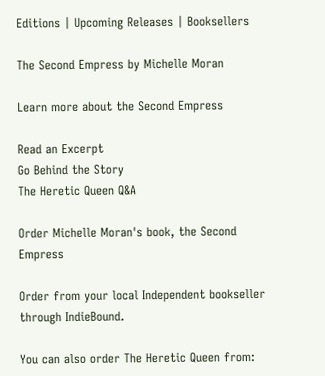Editions | Upcoming Releases | Booksellers

The Second Empress by Michelle Moran

Learn more about the Second Empress

Read an Excerpt
Go Behind the Story
The Heretic Queen Q&A

Order Michelle Moran's book, the Second Empress

Order from your local Independent bookseller through IndieBound.

You can also order The Heretic Queen from: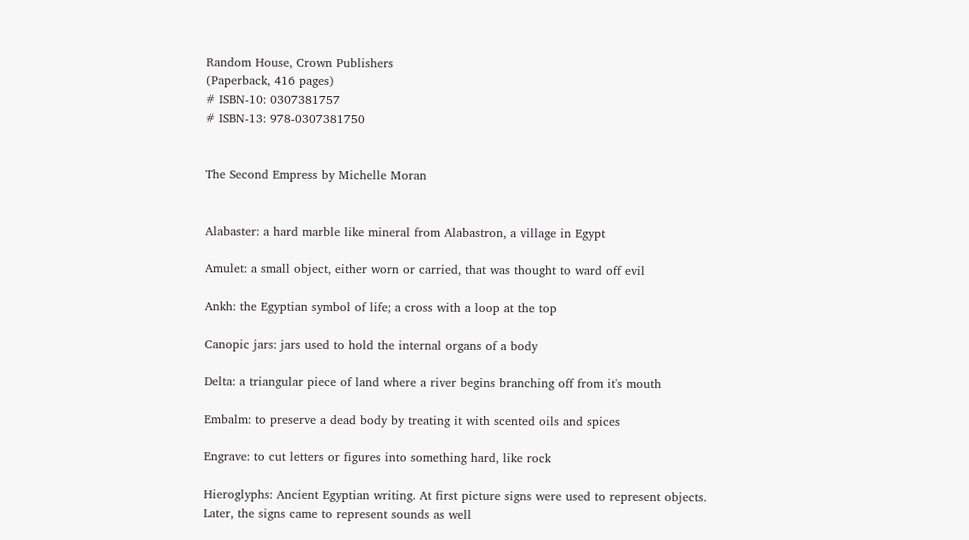Random House, Crown Publishers
(Paperback, 416 pages)
# ISBN-10: 0307381757
# ISBN-13: 978-0307381750


The Second Empress by Michelle Moran


Alabaster: a hard marble like mineral from Alabastron, a village in Egypt

Amulet: a small object, either worn or carried, that was thought to ward off evil

Ankh: the Egyptian symbol of life; a cross with a loop at the top

Canopic jars: jars used to hold the internal organs of a body

Delta: a triangular piece of land where a river begins branching off from it's mouth

Embalm: to preserve a dead body by treating it with scented oils and spices

Engrave: to cut letters or figures into something hard, like rock

Hieroglyphs: Ancient Egyptian writing. At first picture signs were used to represent objects. Later, the signs came to represent sounds as well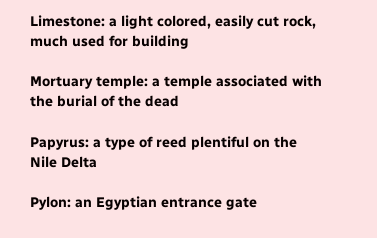Limestone: a light colored, easily cut rock, much used for building

Mortuary temple: a temple associated with the burial of the dead

Papyrus: a type of reed plentiful on the Nile Delta

Pylon: an Egyptian entrance gate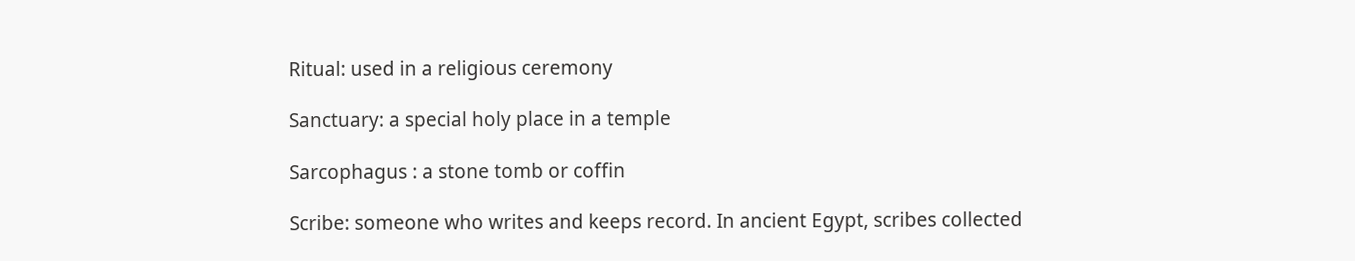Ritual: used in a religious ceremony

Sanctuary: a special holy place in a temple

Sarcophagus : a stone tomb or coffin

Scribe: someone who writes and keeps record. In ancient Egypt, scribes collected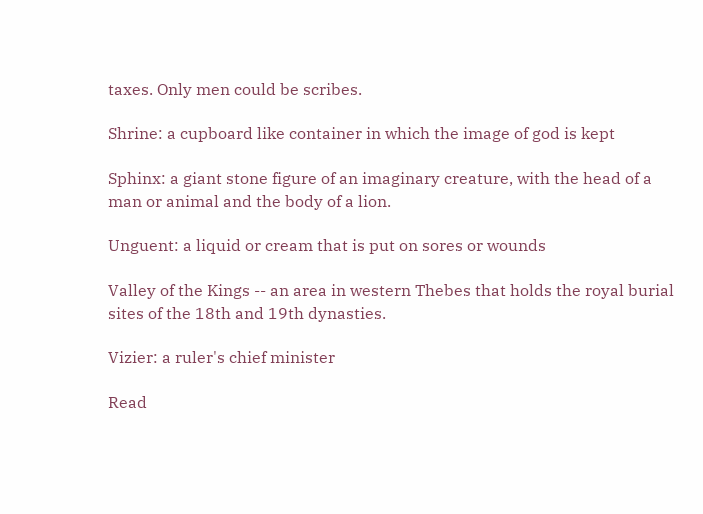taxes. Only men could be scribes.

Shrine: a cupboard like container in which the image of god is kept

Sphinx: a giant stone figure of an imaginary creature, with the head of a man or animal and the body of a lion.

Unguent: a liquid or cream that is put on sores or wounds

Valley of the Kings -- an area in western Thebes that holds the royal burial sites of the 18th and 19th dynasties.

Vizier: a ruler's chief minister

Read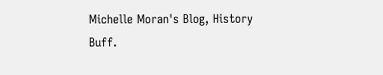Michelle Moran's Blog, History Buff.